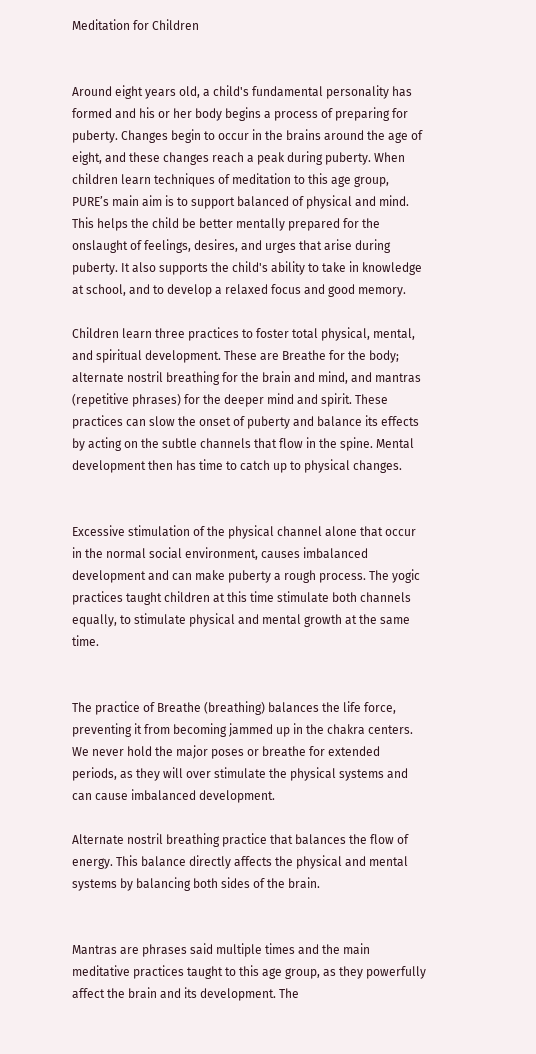Meditation for Children


Around eight years old, a child's fundamental personality has formed and his or her body begins a process of preparing for puberty. Changes begin to occur in the brains around the age of eight, and these changes reach a peak during puberty. When children learn techniques of meditation to this age group, PURE’s main aim is to support balanced of physical and mind.
This helps the child be better mentally prepared for the onslaught of feelings, desires, and urges that arise during puberty. It also supports the child's ability to take in knowledge at school, and to develop a relaxed focus and good memory.

Children learn three practices to foster total physical, mental, and spiritual development. These are Breathe for the body; alternate nostril breathing for the brain and mind, and mantras (repetitive phrases) for the deeper mind and spirit. These practices can slow the onset of puberty and balance its effects by acting on the subtle channels that flow in the spine. Mental development then has time to catch up to physical changes.


Excessive stimulation of the physical channel alone that occur in the normal social environment, causes imbalanced development and can make puberty a rough process. The yogic practices taught children at this time stimulate both channels equally, to stimulate physical and mental growth at the same time.


The practice of Breathe (breathing) balances the life force, preventing it from becoming jammed up in the chakra centers.  We never hold the major poses or breathe for extended periods, as they will over stimulate the physical systems and can cause imbalanced development.

Alternate nostril breathing practice that balances the flow of energy. This balance directly affects the physical and mental systems by balancing both sides of the brain.


Mantras are phrases said multiple times and the main meditative practices taught to this age group, as they powerfully affect the brain and its development. The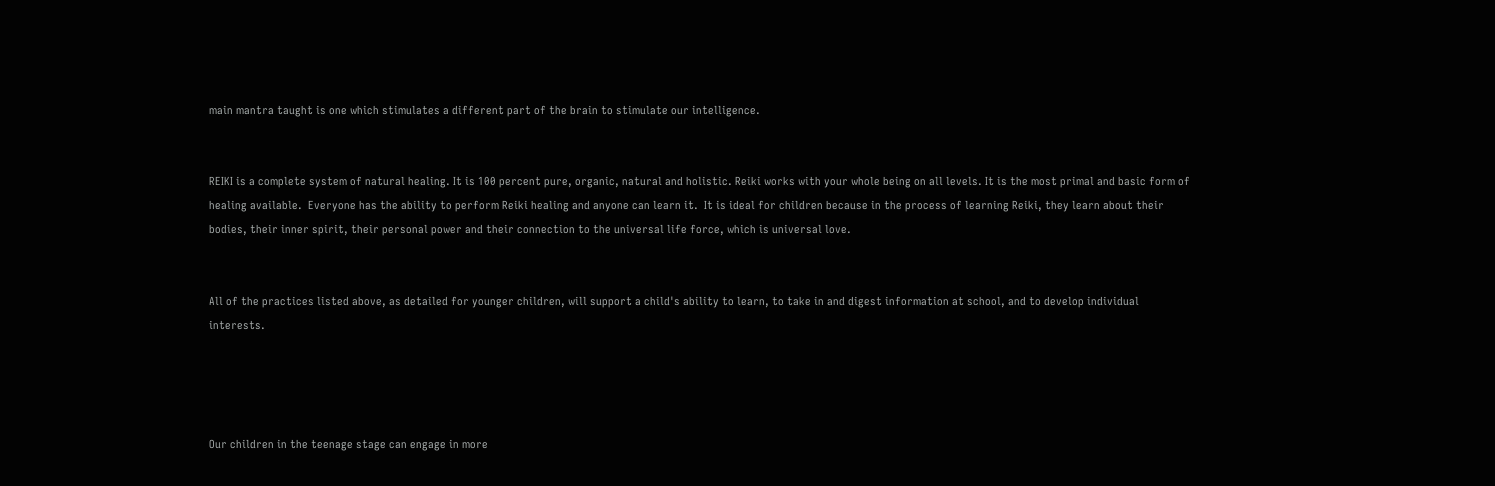main mantra taught is one which stimulates a different part of the brain to stimulate our intelligence.


REIKI is a complete system of natural healing. It is 100 percent pure, organic, natural and holistic. Reiki works with your whole being on all levels. It is the most primal and basic form of healing available.  Everyone has the ability to perform Reiki healing and anyone can learn it.  It is ideal for children because in the process of learning Reiki, they learn about their bodies, their inner spirit, their personal power and their connection to the universal life force, which is universal love.


All of the practices listed above, as detailed for younger children, will support a child's ability to learn, to take in and digest information at school, and to develop individual interests.




Our children in the teenage stage can engage in more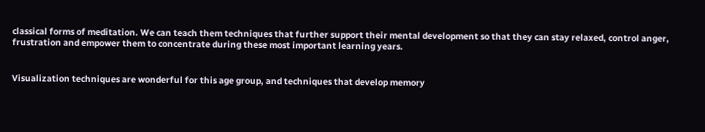classical forms of meditation. We can teach them techniques that further support their mental development so that they can stay relaxed, control anger, frustration and empower them to concentrate during these most important learning years.


Visualization techniques are wonderful for this age group, and techniques that develop memory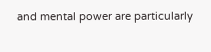and mental power are particularly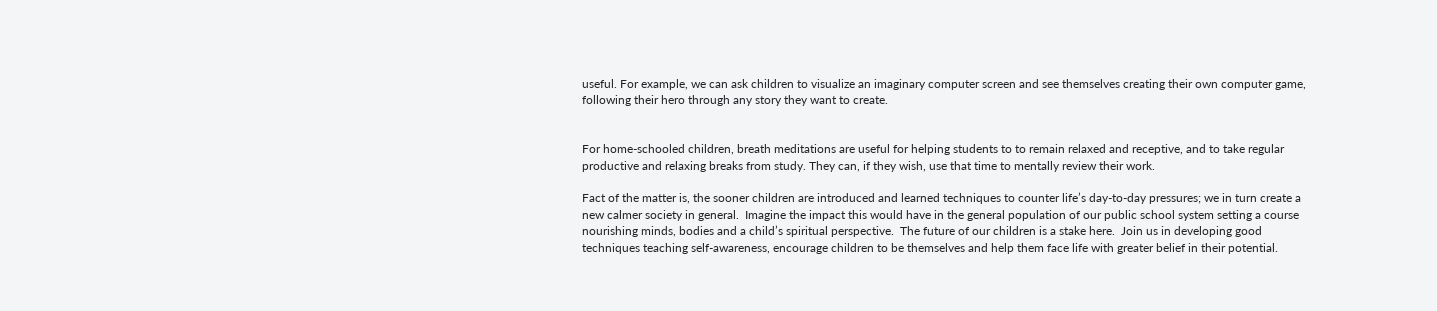useful. For example, we can ask children to visualize an imaginary computer screen and see themselves creating their own computer game, following their hero through any story they want to create.


For home-schooled children, breath meditations are useful for helping students to to remain relaxed and receptive, and to take regular productive and relaxing breaks from study. They can, if they wish, use that time to mentally review their work.

Fact of the matter is, the sooner children are introduced and learned techniques to counter life’s day-to-day pressures; we in turn create a new calmer society in general.  Imagine the impact this would have in the general population of our public school system setting a course nourishing minds, bodies and a child’s spiritual perspective.  The future of our children is a stake here.  Join us in developing good techniques teaching self-awareness, encourage children to be themselves and help them face life with greater belief in their potential.